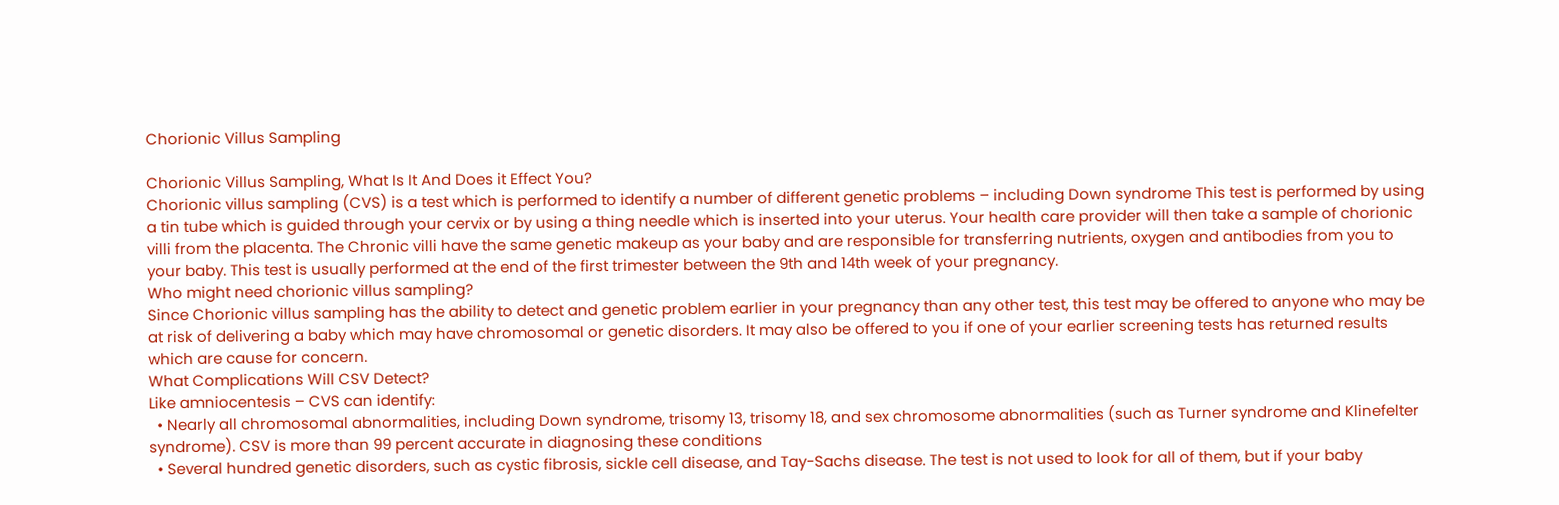Chorionic Villus Sampling

Chorionic Villus Sampling, What Is It And Does it Effect You?
Chorionic villus sampling (CVS) is a test which is performed to identify a number of different genetic problems – including Down syndrome This test is performed by using a tin tube which is guided through your cervix or by using a thing needle which is inserted into your uterus. Your health care provider will then take a sample of chorionic villi from the placenta. The Chronic villi have the same genetic makeup as your baby and are responsible for transferring nutrients, oxygen and antibodies from you to your baby. This test is usually performed at the end of the first trimester between the 9th and 14th week of your pregnancy.
Who might need chorionic villus sampling?
Since Chorionic villus sampling has the ability to detect and genetic problem earlier in your pregnancy than any other test, this test may be offered to anyone who may be at risk of delivering a baby which may have chromosomal or genetic disorders. It may also be offered to you if one of your earlier screening tests has returned results which are cause for concern.
What Complications Will CSV Detect?
Like amniocentesis – CVS can identify:
  • Nearly all chromosomal abnormalities, including Down syndrome, trisomy 13, trisomy 18, and sex chromosome abnormalities (such as Turner syndrome and Klinefelter syndrome). CSV is more than 99 percent accurate in diagnosing these conditions
  • Several hundred genetic disorders, such as cystic fibrosis, sickle cell disease, and Tay-Sachs disease. The test is not used to look for all of them, but if your baby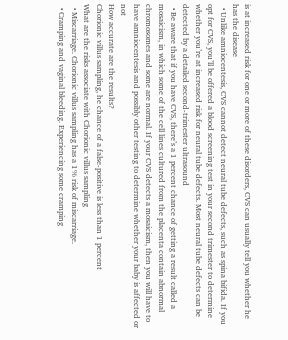is at increased risk for one or more of these disorders, CVS can usually tell you whether he has the disease
  • Unlike amniocentesis, CVS cannot detect neural tube defects, such as spina bifida. If you opt for CVS, you’ll be offered a blood screening test in your second trimester to determine whether you’re at increased risk for neural tube defects. Most neural tube defects can be detected by a detailed second-trimester ultrasound
  • Be aware that if you have CVS, there’s a 1 percent chance of getting a result called a mosaicism, in which some of the cell lines cultured from the placenta contain abnormal chromosomes and some are normal. If your CVS detects a mosaicism, then you will have to have amniocentesis and possibly other testing to determine whether your baby is affected or not
How accurate are the results?
Chorionic villus sampling, he chance of a false-positive is less than 1 percent
What are the risks associate with Chorionic villus sampling
  • Miscarriage. Chorionic villus sampling has a 1% risk of miscarriage.
  • Cramping and vaginal bleeding. Experiencing some cramping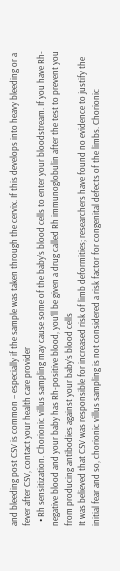and bleeding post CSV is common – especially if the sample was taken through the cervix. If this develops into heavy bleeding or a fever after CSV, contact your health care provider
  • Rh sensitization. Chorionic villus sampling may cause some of the baby’s blood cells to enter your bloodstream. If you have Rh-negative blood and your baby has Rh-positive blood, you’ll be given a drug called Rh immunoglobulin after the test to prevent you from producing antibodies against your baby’s blood cells
It was believed that CSV was responsible for increased risk of limb deformities; researchers have found no evidence to justify the initial fear and so, chorionic villus sampling is not considered a risk factor for congenital defects of the limbs. Chorionic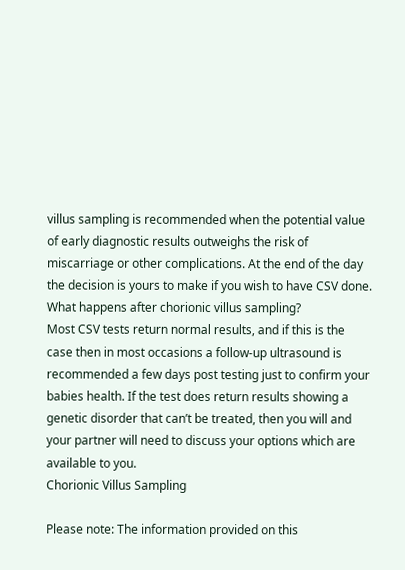villus sampling is recommended when the potential value of early diagnostic results outweighs the risk of miscarriage or other complications. At the end of the day the decision is yours to make if you wish to have CSV done.
What happens after chorionic villus sampling?
Most CSV tests return normal results, and if this is the case then in most occasions a follow-up ultrasound is recommended a few days post testing just to confirm your babies health. If the test does return results showing a genetic disorder that can’t be treated, then you will and your partner will need to discuss your options which are available to you.
Chorionic Villus Sampling

Please note: The information provided on this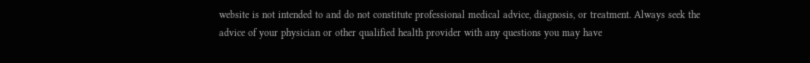website is not intended to and do not constitute professional medical advice, diagnosis, or treatment. Always seek the advice of your physician or other qualified health provider with any questions you may have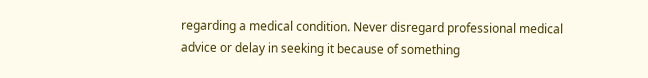regarding a medical condition. Never disregard professional medical advice or delay in seeking it because of something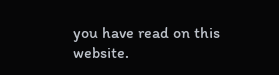you have read on this website.